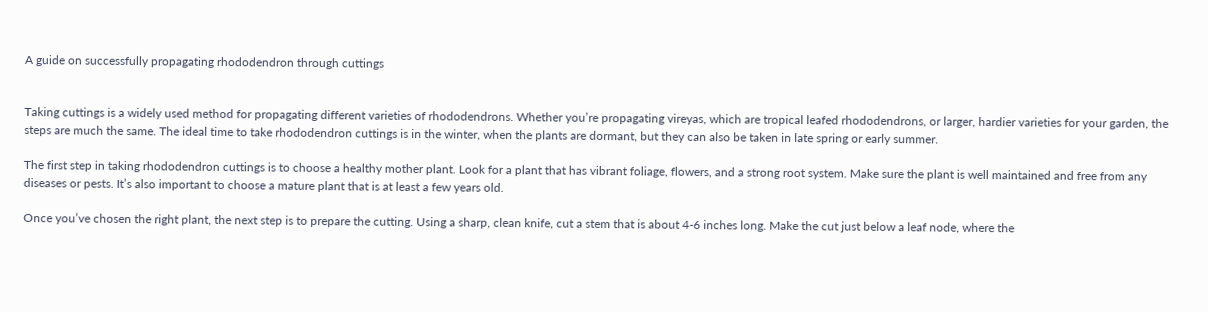A guide on successfully propagating rhododendron through cuttings


Taking cuttings is a widely used method for propagating different varieties of rhododendrons. Whether you’re propagating vireyas, which are tropical leafed rhododendrons, or larger, hardier varieties for your garden, the steps are much the same. The ideal time to take rhododendron cuttings is in the winter, when the plants are dormant, but they can also be taken in late spring or early summer.

The first step in taking rhododendron cuttings is to choose a healthy mother plant. Look for a plant that has vibrant foliage, flowers, and a strong root system. Make sure the plant is well maintained and free from any diseases or pests. It’s also important to choose a mature plant that is at least a few years old.

Once you’ve chosen the right plant, the next step is to prepare the cutting. Using a sharp, clean knife, cut a stem that is about 4-6 inches long. Make the cut just below a leaf node, where the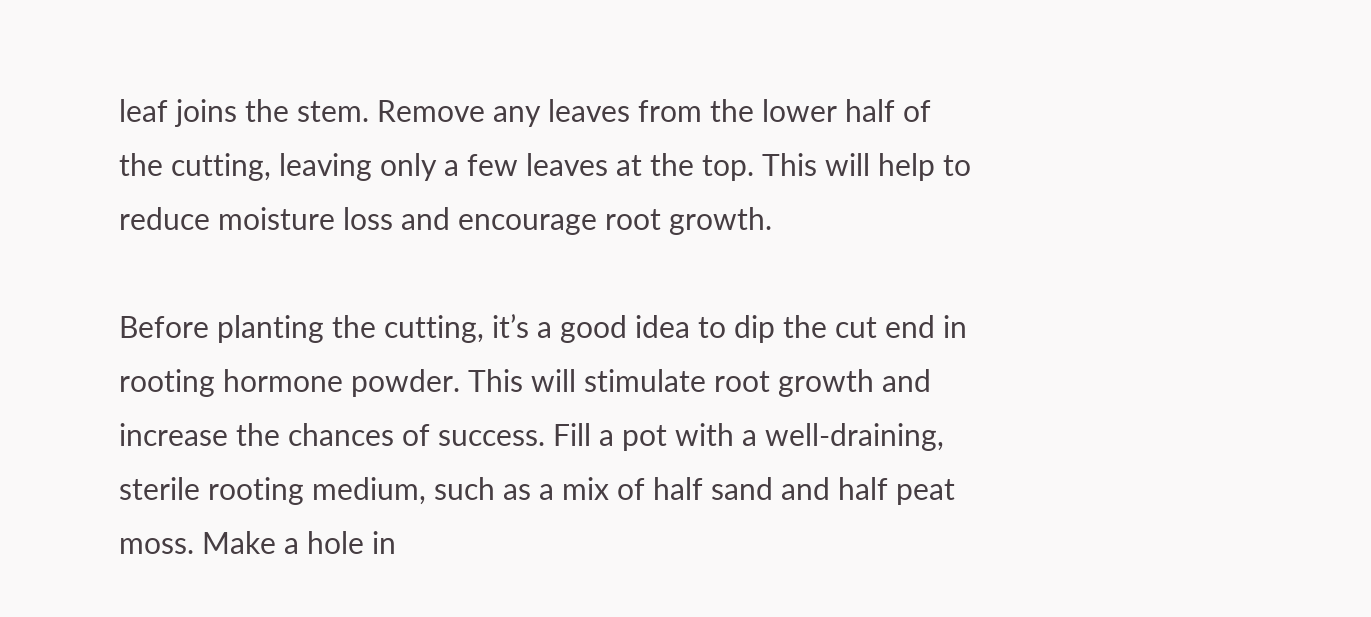leaf joins the stem. Remove any leaves from the lower half of the cutting, leaving only a few leaves at the top. This will help to reduce moisture loss and encourage root growth.

Before planting the cutting, it’s a good idea to dip the cut end in rooting hormone powder. This will stimulate root growth and increase the chances of success. Fill a pot with a well-draining, sterile rooting medium, such as a mix of half sand and half peat moss. Make a hole in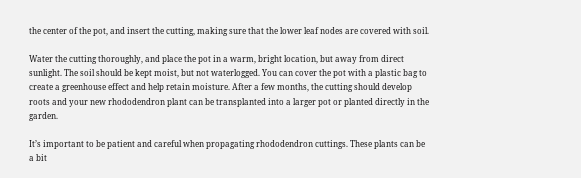the center of the pot, and insert the cutting, making sure that the lower leaf nodes are covered with soil.

Water the cutting thoroughly, and place the pot in a warm, bright location, but away from direct sunlight. The soil should be kept moist, but not waterlogged. You can cover the pot with a plastic bag to create a greenhouse effect and help retain moisture. After a few months, the cutting should develop roots and your new rhododendron plant can be transplanted into a larger pot or planted directly in the garden.

It’s important to be patient and careful when propagating rhododendron cuttings. These plants can be a bit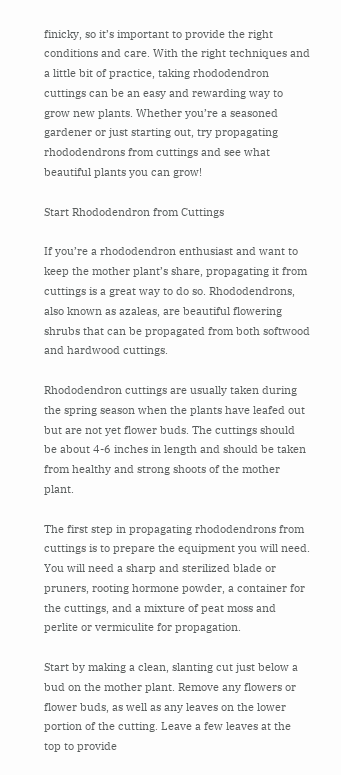finicky, so it’s important to provide the right conditions and care. With the right techniques and a little bit of practice, taking rhododendron cuttings can be an easy and rewarding way to grow new plants. Whether you’re a seasoned gardener or just starting out, try propagating rhododendrons from cuttings and see what beautiful plants you can grow!

Start Rhododendron from Cuttings

If you’re a rhododendron enthusiast and want to keep the mother plant’s share, propagating it from cuttings is a great way to do so. Rhododendrons, also known as azaleas, are beautiful flowering shrubs that can be propagated from both softwood and hardwood cuttings.

Rhododendron cuttings are usually taken during the spring season when the plants have leafed out but are not yet flower buds. The cuttings should be about 4-6 inches in length and should be taken from healthy and strong shoots of the mother plant.

The first step in propagating rhododendrons from cuttings is to prepare the equipment you will need. You will need a sharp and sterilized blade or pruners, rooting hormone powder, a container for the cuttings, and a mixture of peat moss and perlite or vermiculite for propagation.

Start by making a clean, slanting cut just below a bud on the mother plant. Remove any flowers or flower buds, as well as any leaves on the lower portion of the cutting. Leave a few leaves at the top to provide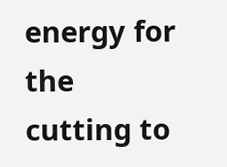energy for the cutting to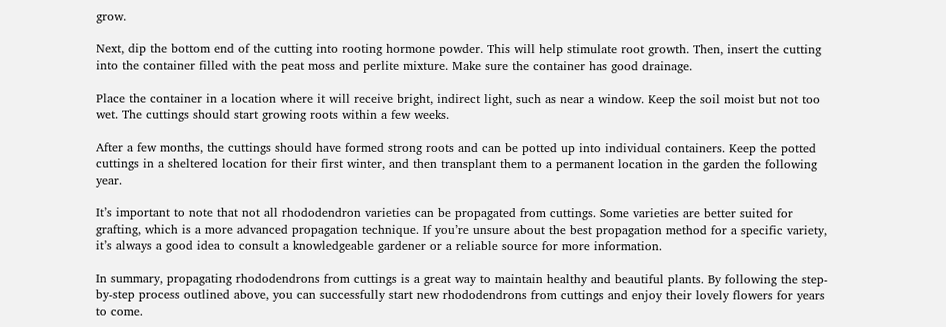grow.

Next, dip the bottom end of the cutting into rooting hormone powder. This will help stimulate root growth. Then, insert the cutting into the container filled with the peat moss and perlite mixture. Make sure the container has good drainage.

Place the container in a location where it will receive bright, indirect light, such as near a window. Keep the soil moist but not too wet. The cuttings should start growing roots within a few weeks.

After a few months, the cuttings should have formed strong roots and can be potted up into individual containers. Keep the potted cuttings in a sheltered location for their first winter, and then transplant them to a permanent location in the garden the following year.

It’s important to note that not all rhododendron varieties can be propagated from cuttings. Some varieties are better suited for grafting, which is a more advanced propagation technique. If you’re unsure about the best propagation method for a specific variety, it’s always a good idea to consult a knowledgeable gardener or a reliable source for more information.

In summary, propagating rhododendrons from cuttings is a great way to maintain healthy and beautiful plants. By following the step-by-step process outlined above, you can successfully start new rhododendrons from cuttings and enjoy their lovely flowers for years to come.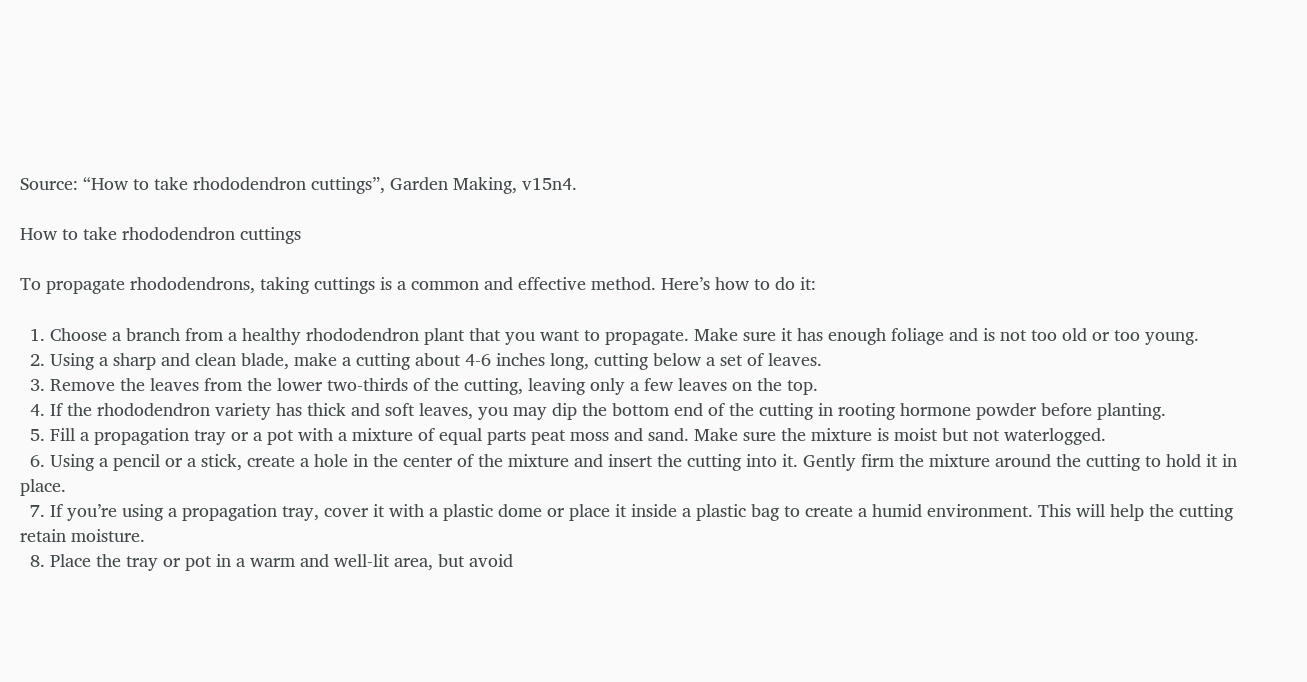Source: “How to take rhododendron cuttings”, Garden Making, v15n4.

How to take rhododendron cuttings

To propagate rhododendrons, taking cuttings is a common and effective method. Here’s how to do it:

  1. Choose a branch from a healthy rhododendron plant that you want to propagate. Make sure it has enough foliage and is not too old or too young.
  2. Using a sharp and clean blade, make a cutting about 4-6 inches long, cutting below a set of leaves.
  3. Remove the leaves from the lower two-thirds of the cutting, leaving only a few leaves on the top.
  4. If the rhododendron variety has thick and soft leaves, you may dip the bottom end of the cutting in rooting hormone powder before planting.
  5. Fill a propagation tray or a pot with a mixture of equal parts peat moss and sand. Make sure the mixture is moist but not waterlogged.
  6. Using a pencil or a stick, create a hole in the center of the mixture and insert the cutting into it. Gently firm the mixture around the cutting to hold it in place.
  7. If you’re using a propagation tray, cover it with a plastic dome or place it inside a plastic bag to create a humid environment. This will help the cutting retain moisture.
  8. Place the tray or pot in a warm and well-lit area, but avoid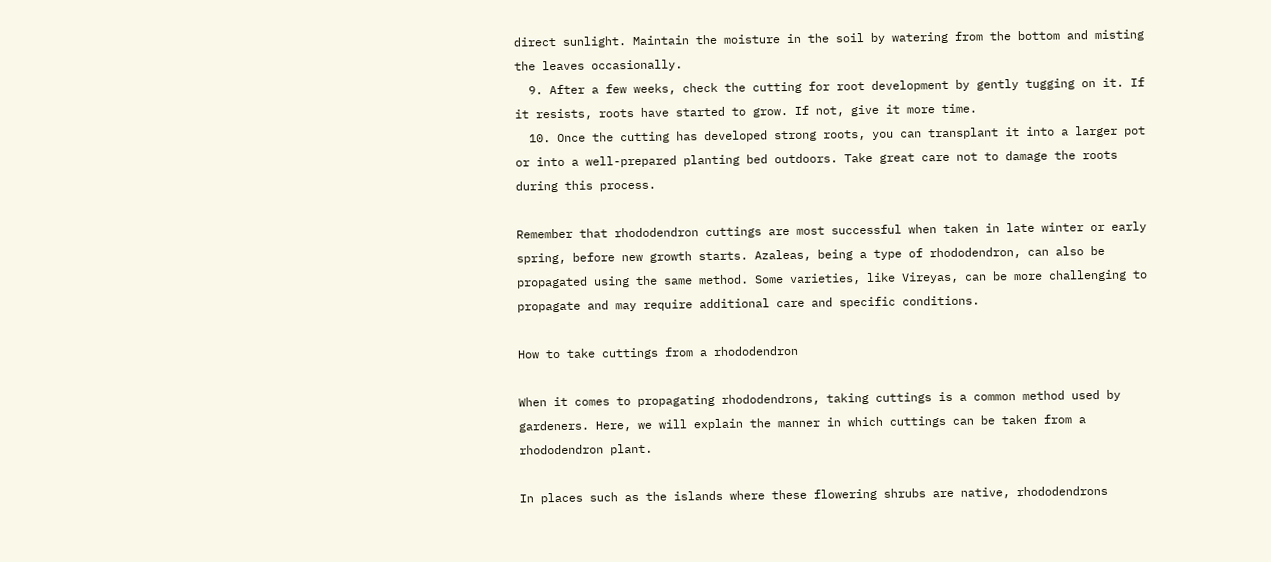direct sunlight. Maintain the moisture in the soil by watering from the bottom and misting the leaves occasionally.
  9. After a few weeks, check the cutting for root development by gently tugging on it. If it resists, roots have started to grow. If not, give it more time.
  10. Once the cutting has developed strong roots, you can transplant it into a larger pot or into a well-prepared planting bed outdoors. Take great care not to damage the roots during this process.

Remember that rhododendron cuttings are most successful when taken in late winter or early spring, before new growth starts. Azaleas, being a type of rhododendron, can also be propagated using the same method. Some varieties, like Vireyas, can be more challenging to propagate and may require additional care and specific conditions.

How to take cuttings from a rhododendron

When it comes to propagating rhododendrons, taking cuttings is a common method used by gardeners. Here, we will explain the manner in which cuttings can be taken from a rhododendron plant.

In places such as the islands where these flowering shrubs are native, rhododendrons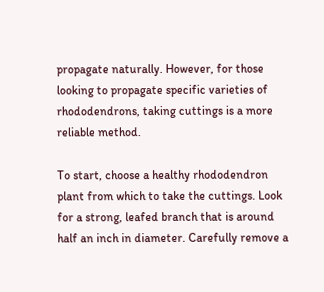propagate naturally. However, for those looking to propagate specific varieties of rhododendrons, taking cuttings is a more reliable method.

To start, choose a healthy rhododendron plant from which to take the cuttings. Look for a strong, leafed branch that is around half an inch in diameter. Carefully remove a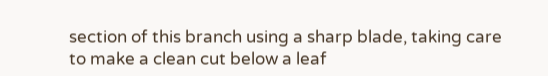section of this branch using a sharp blade, taking care to make a clean cut below a leaf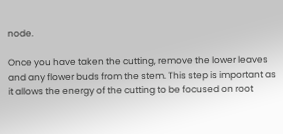node.

Once you have taken the cutting, remove the lower leaves and any flower buds from the stem. This step is important as it allows the energy of the cutting to be focused on root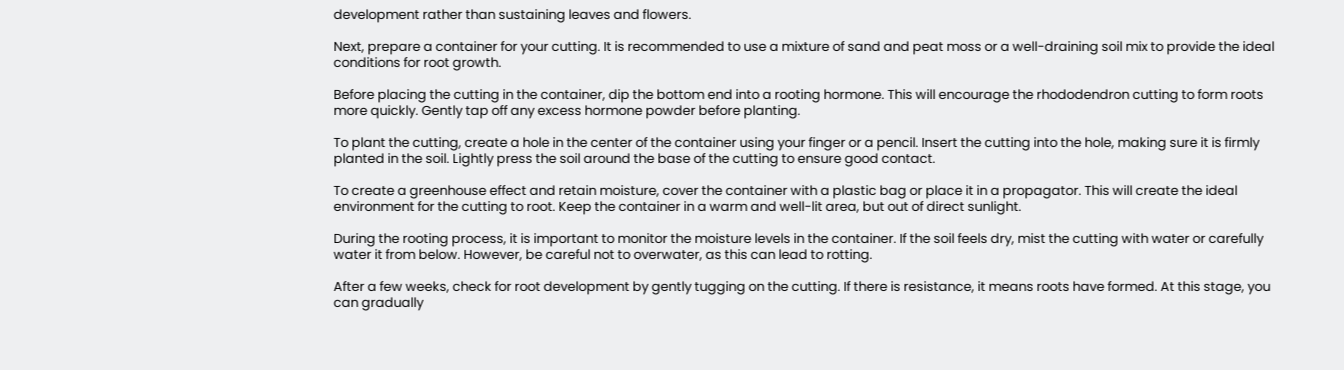development rather than sustaining leaves and flowers.

Next, prepare a container for your cutting. It is recommended to use a mixture of sand and peat moss or a well-draining soil mix to provide the ideal conditions for root growth.

Before placing the cutting in the container, dip the bottom end into a rooting hormone. This will encourage the rhododendron cutting to form roots more quickly. Gently tap off any excess hormone powder before planting.

To plant the cutting, create a hole in the center of the container using your finger or a pencil. Insert the cutting into the hole, making sure it is firmly planted in the soil. Lightly press the soil around the base of the cutting to ensure good contact.

To create a greenhouse effect and retain moisture, cover the container with a plastic bag or place it in a propagator. This will create the ideal environment for the cutting to root. Keep the container in a warm and well-lit area, but out of direct sunlight.

During the rooting process, it is important to monitor the moisture levels in the container. If the soil feels dry, mist the cutting with water or carefully water it from below. However, be careful not to overwater, as this can lead to rotting.

After a few weeks, check for root development by gently tugging on the cutting. If there is resistance, it means roots have formed. At this stage, you can gradually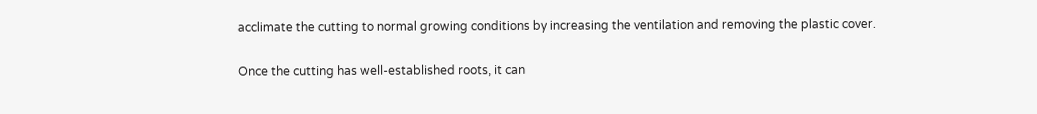acclimate the cutting to normal growing conditions by increasing the ventilation and removing the plastic cover.

Once the cutting has well-established roots, it can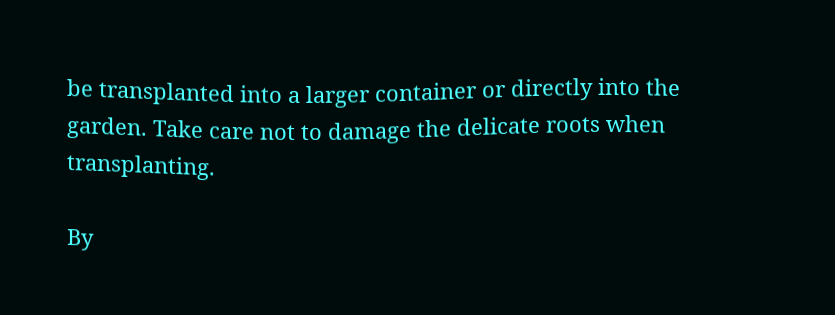be transplanted into a larger container or directly into the garden. Take care not to damage the delicate roots when transplanting.

By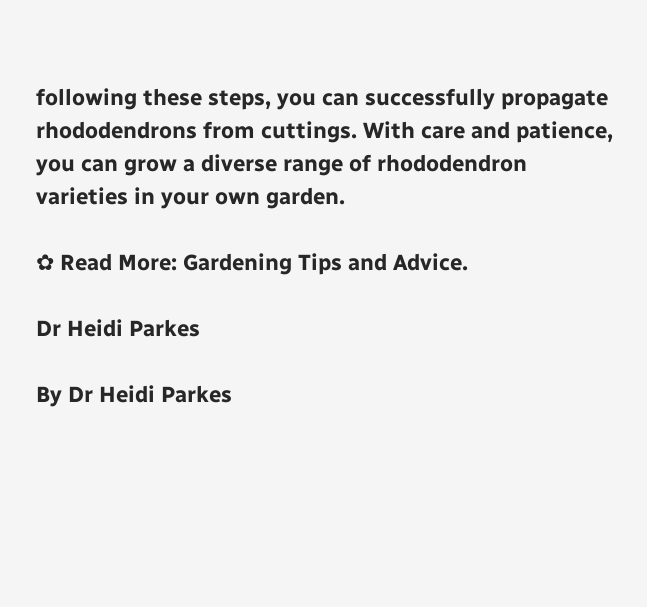following these steps, you can successfully propagate rhododendrons from cuttings. With care and patience, you can grow a diverse range of rhododendron varieties in your own garden.

✿ Read More: Gardening Tips and Advice.

Dr Heidi Parkes

By Dr Heidi Parkes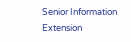Senior Information Extension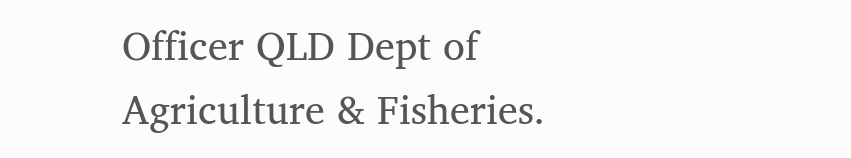Officer QLD Dept of Agriculture & Fisheries.